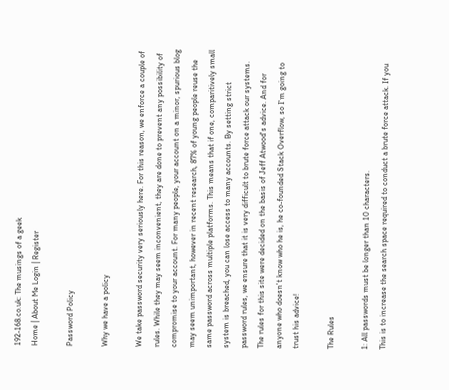192-168.co.uk: The musings of a geek
Home | About Me Login | Register

Password Policy

Why we have a policy

We take password security very seriously here. For this reason, we enforce a couple of rules. While they may seem inconvenient, they are done to prevent any possibility of compromise to your account. For many people, your account on a minor, spurious blog may seem unimportant, however in recent research, 87% of young people reuse the same password across multiple platforms. This means that if one, comparitively small system is breached, you can lose access to many accounts. By setting strict password rules, we ensure that it is very difficult to brute force attack our systems. The rules for this site were decided on the basis of Jeff Atwood's advice. And for anyone who doesn't know who he is, he co-founded Stack Overflow, so I'm going to trust his advice!

The Rules

1: All passwords must be longer than 10 characters.
This is to increase the search space required to conduct a brute force attack. If you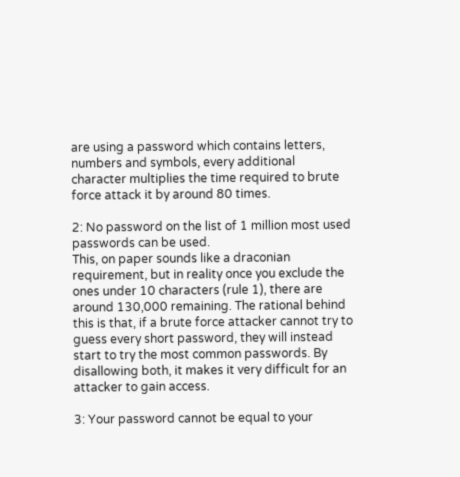are using a password which contains letters, numbers and symbols, every additional character multiplies the time required to brute force attack it by around 80 times.

2: No password on the list of 1 million most used passwords can be used.
This, on paper sounds like a draconian requirement, but in reality once you exclude the ones under 10 characters (rule 1), there are around 130,000 remaining. The rational behind this is that, if a brute force attacker cannot try to guess every short password, they will instead start to try the most common passwords. By disallowing both, it makes it very difficult for an attacker to gain access.

3: Your password cannot be equal to your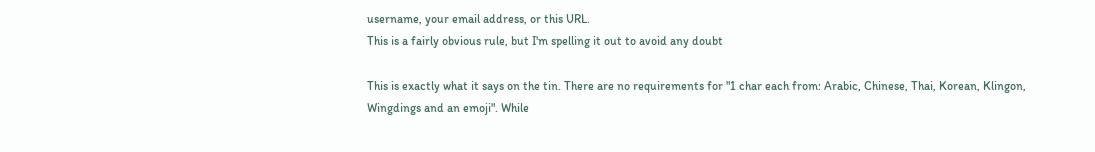username, your email address, or this URL.
This is a fairly obvious rule, but I'm spelling it out to avoid any doubt

This is exactly what it says on the tin. There are no requirements for "1 char each from: Arabic, Chinese, Thai, Korean, Klingon, Wingdings and an emoji". While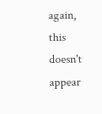again, this doesn't appear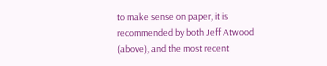to make sense on paper, it is recommended by both Jeff Atwood (above), and the most recent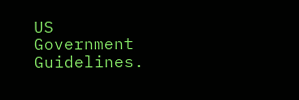US Government Guidelines.